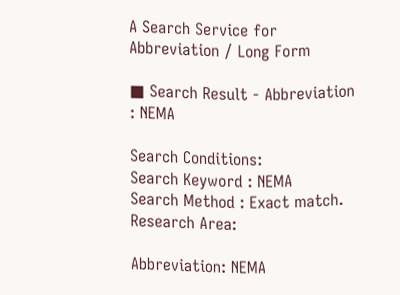A Search Service for Abbreviation / Long Form

■ Search Result - Abbreviation : NEMA

Search Conditions:
Search Keyword : NEMA
Search Method : Exact match.
Research Area:

Abbreviation: NEMA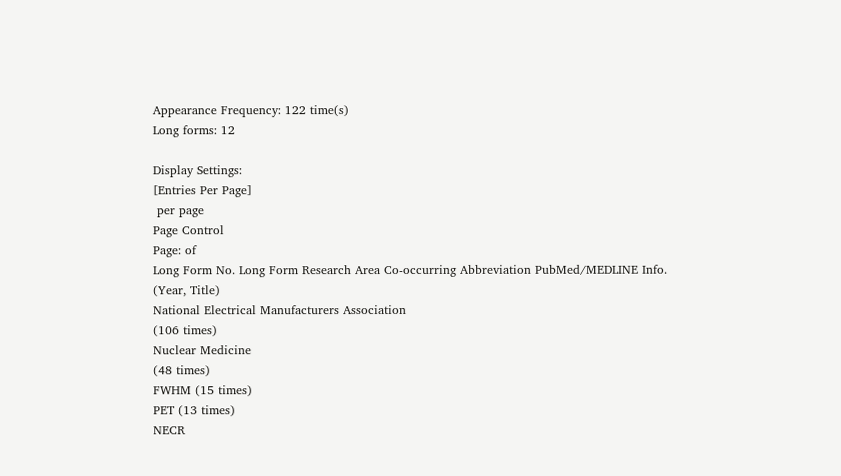Appearance Frequency: 122 time(s)
Long forms: 12

Display Settings:
[Entries Per Page]
 per page
Page Control
Page: of
Long Form No. Long Form Research Area Co-occurring Abbreviation PubMed/MEDLINE Info. (Year, Title)
National Electrical Manufacturers Association
(106 times)
Nuclear Medicine
(48 times)
FWHM (15 times)
PET (13 times)
NECR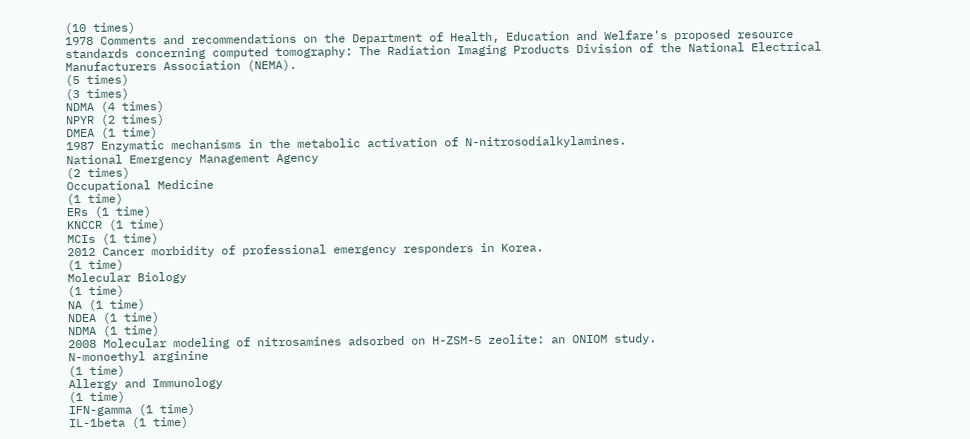(10 times)
1978 Comments and recommendations on the Department of Health, Education and Welfare's proposed resource standards concerning computed tomography: The Radiation Imaging Products Division of the National Electrical Manufacturers Association (NEMA).
(5 times)
(3 times)
NDMA (4 times)
NPYR (2 times)
DMEA (1 time)
1987 Enzymatic mechanisms in the metabolic activation of N-nitrosodialkylamines.
National Emergency Management Agency
(2 times)
Occupational Medicine
(1 time)
ERs (1 time)
KNCCR (1 time)
MCIs (1 time)
2012 Cancer morbidity of professional emergency responders in Korea.
(1 time)
Molecular Biology
(1 time)
NA (1 time)
NDEA (1 time)
NDMA (1 time)
2008 Molecular modeling of nitrosamines adsorbed on H-ZSM-5 zeolite: an ONIOM study.
N-monoethyl arginine
(1 time)
Allergy and Immunology
(1 time)
IFN-gamma (1 time)
IL-1beta (1 time)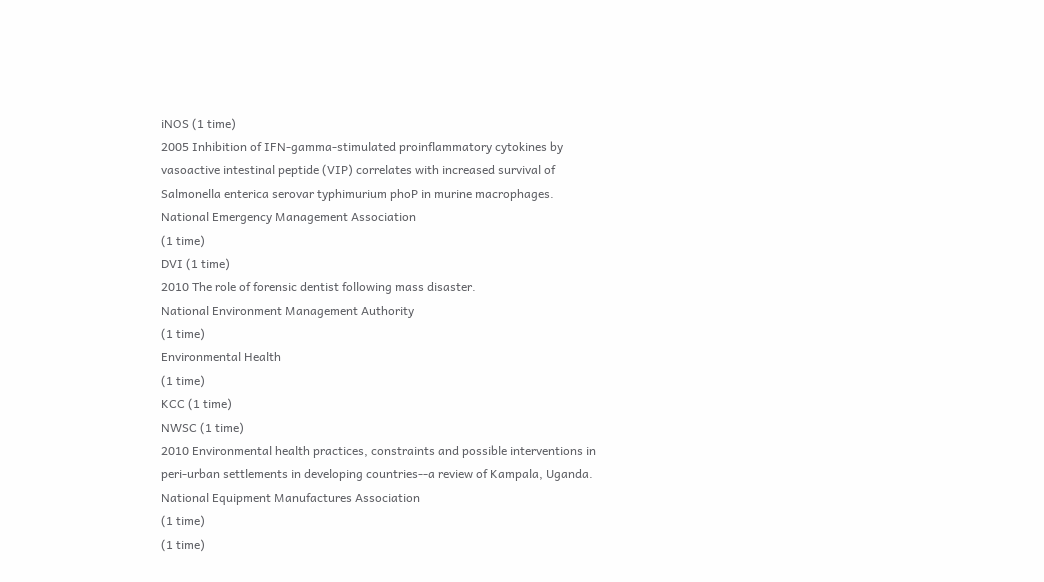iNOS (1 time)
2005 Inhibition of IFN-gamma-stimulated proinflammatory cytokines by vasoactive intestinal peptide (VIP) correlates with increased survival of Salmonella enterica serovar typhimurium phoP in murine macrophages.
National Emergency Management Association
(1 time)
DVI (1 time)
2010 The role of forensic dentist following mass disaster.
National Environment Management Authority
(1 time)
Environmental Health
(1 time)
KCC (1 time)
NWSC (1 time)
2010 Environmental health practices, constraints and possible interventions in peri-urban settlements in developing countries--a review of Kampala, Uganda.
National Equipment Manufactures Association
(1 time)
(1 time)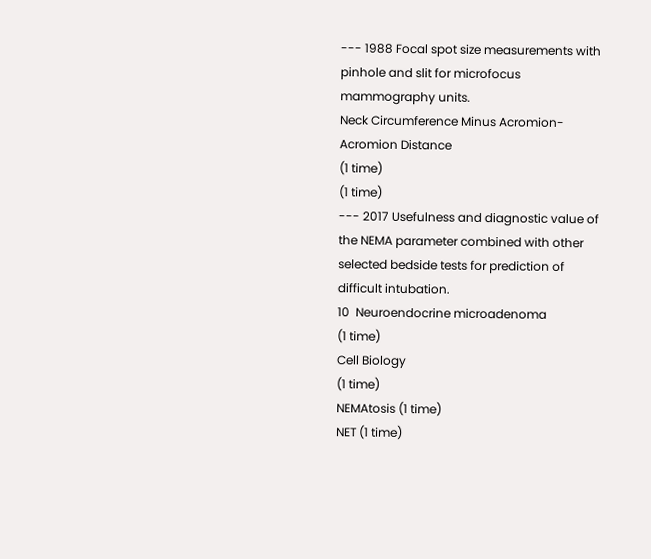--- 1988 Focal spot size measurements with pinhole and slit for microfocus mammography units.
Neck Circumference Minus Acromion-Acromion Distance
(1 time)
(1 time)
--- 2017 Usefulness and diagnostic value of the NEMA parameter combined with other selected bedside tests for prediction of difficult intubation.
10  Neuroendocrine microadenoma
(1 time)
Cell Biology
(1 time)
NEMAtosis (1 time)
NET (1 time)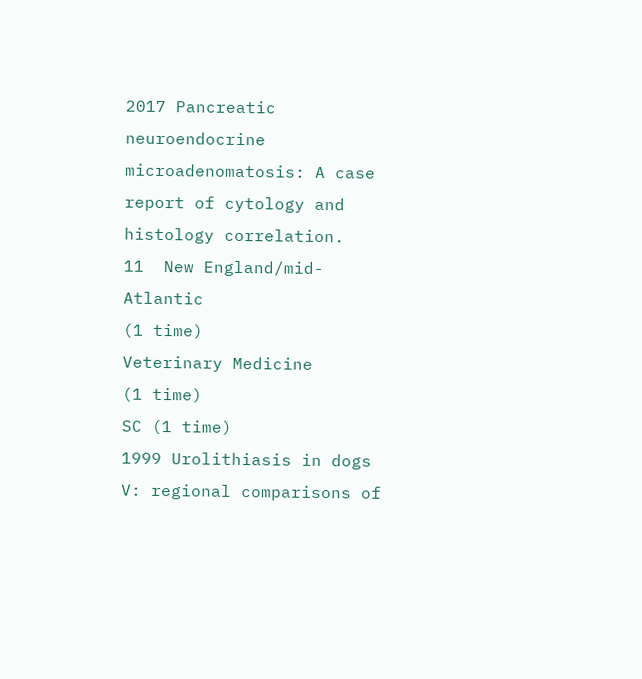2017 Pancreatic neuroendocrine microadenomatosis: A case report of cytology and histology correlation.
11  New England/mid-Atlantic
(1 time)
Veterinary Medicine
(1 time)
SC (1 time)
1999 Urolithiasis in dogs V: regional comparisons of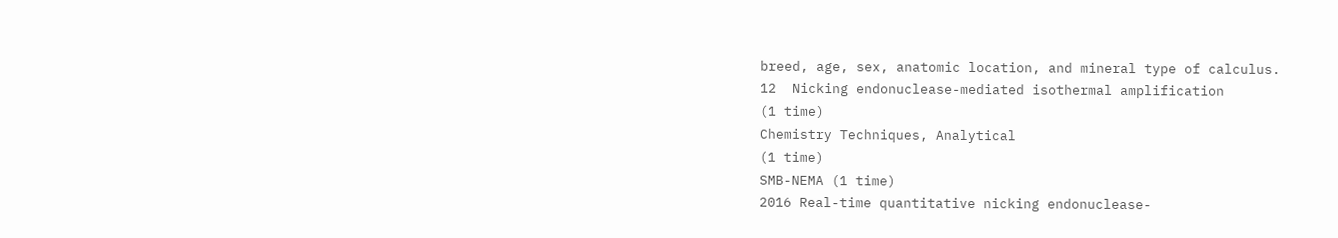breed, age, sex, anatomic location, and mineral type of calculus.
12  Nicking endonuclease-mediated isothermal amplification
(1 time)
Chemistry Techniques, Analytical
(1 time)
SMB-NEMA (1 time)
2016 Real-time quantitative nicking endonuclease-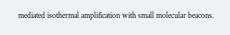mediated isothermal amplification with small molecular beacons.